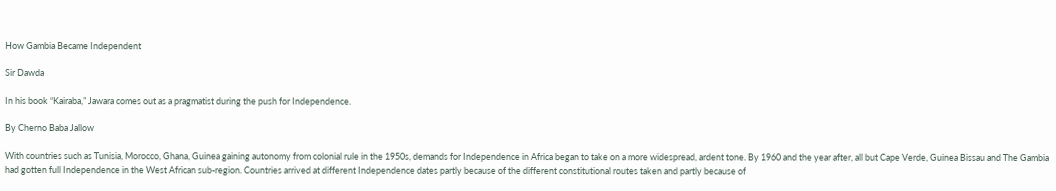How Gambia Became Independent

Sir Dawda

In his book “Kairaba,” Jawara comes out as a pragmatist during the push for Independence.

By Cherno Baba Jallow

With countries such as Tunisia, Morocco, Ghana, Guinea gaining autonomy from colonial rule in the 1950s, demands for Independence in Africa began to take on a more widespread, ardent tone. By 1960 and the year after, all but Cape Verde, Guinea Bissau and The Gambia had gotten full Independence in the West African sub-region. Countries arrived at different Independence dates partly because of the different constitutional routes taken and partly because of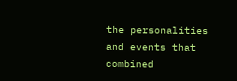the personalities and events that combined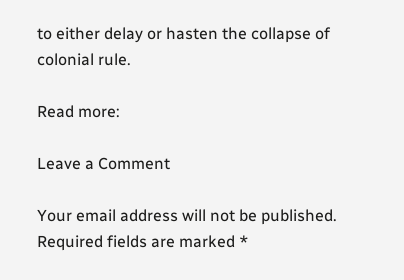to either delay or hasten the collapse of colonial rule.

Read more:

Leave a Comment

Your email address will not be published. Required fields are marked *